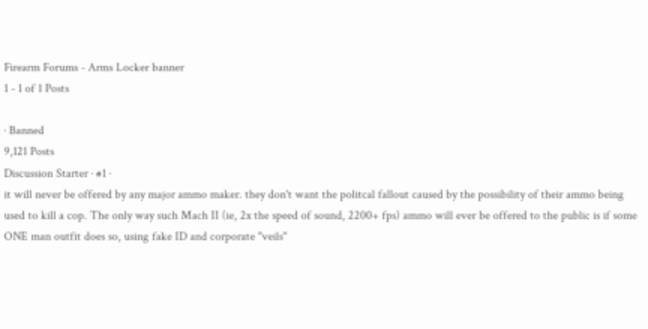Firearm Forums - Arms Locker banner
1 - 1 of 1 Posts

· Banned
9,121 Posts
Discussion Starter · #1 ·
it will never be offered by any major ammo maker. they don't want the politcal fallout caused by the possibility of their ammo being used to kill a cop. The only way such Mach II (ie, 2x the speed of sound, 2200+ fps) ammo will ever be offered to the public is if some ONE man outfit does so, using fake ID and corporate "veils"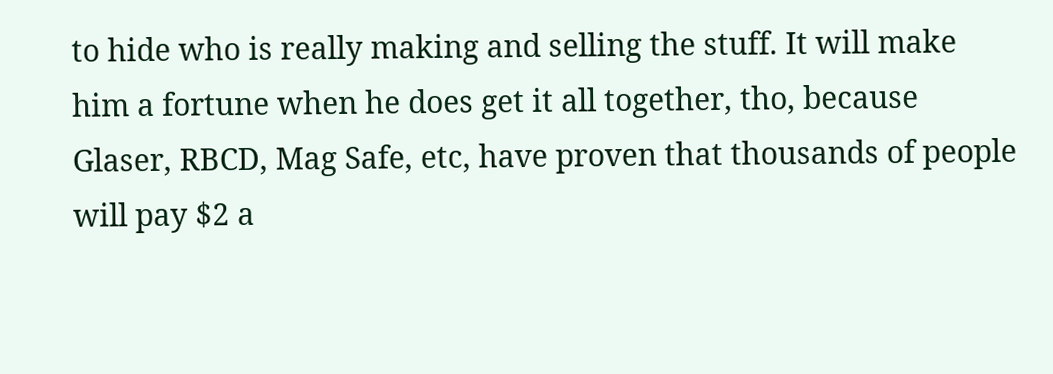to hide who is really making and selling the stuff. It will make him a fortune when he does get it all together, tho, because Glaser, RBCD, Mag Safe, etc, have proven that thousands of people will pay $2 a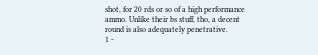shot, for 20 rds or so of a high performance ammo. Unlike their bs stuff, tho, a decent round is also adequately penetrative.
1 -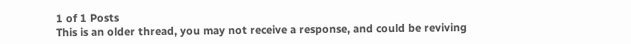1 of 1 Posts
This is an older thread, you may not receive a response, and could be reviving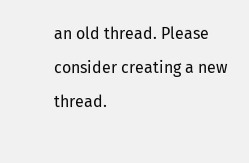an old thread. Please consider creating a new thread.